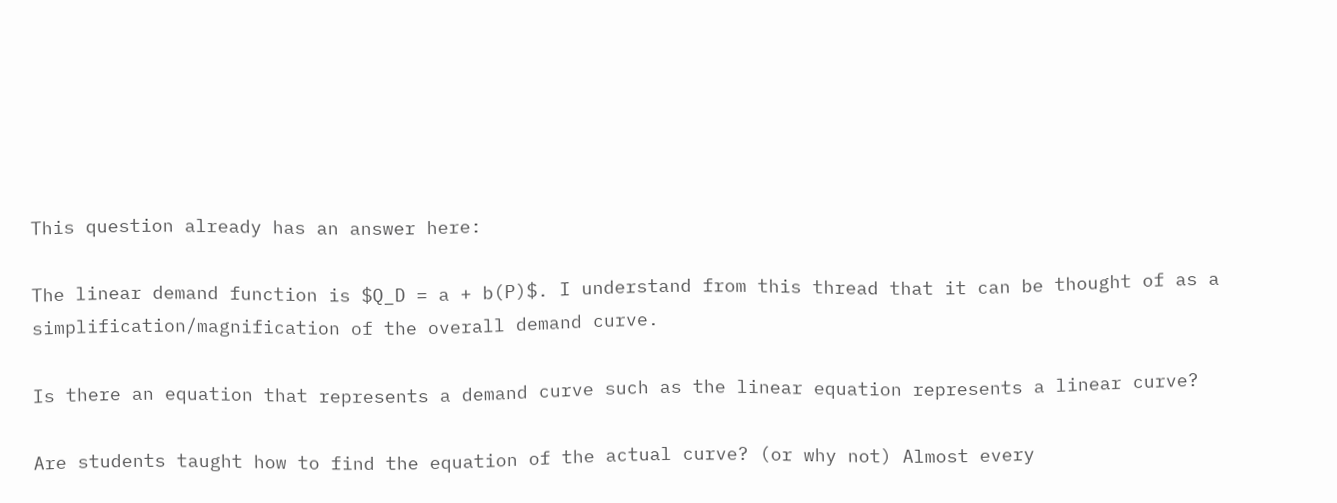This question already has an answer here:

The linear demand function is $Q_D = a + b(P)$. I understand from this thread that it can be thought of as a simplification/magnification of the overall demand curve.

Is there an equation that represents a demand curve such as the linear equation represents a linear curve?

Are students taught how to find the equation of the actual curve? (or why not) Almost every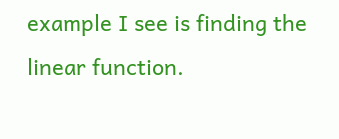example I see is finding the linear function.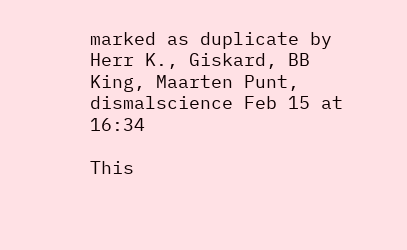marked as duplicate by Herr K., Giskard, BB King, Maarten Punt, dismalscience Feb 15 at 16:34

This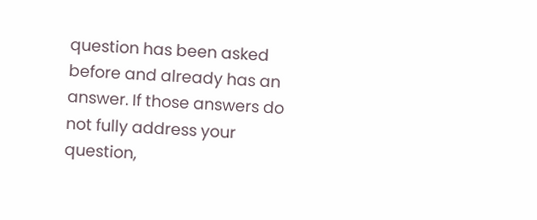question has been asked before and already has an answer. If those answers do not fully address your question,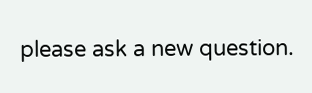please ask a new question.